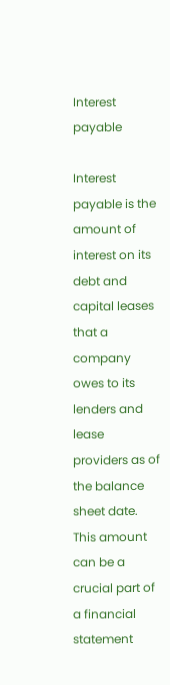Interest payable

Interest payable is the amount of interest on its debt and capital leases that a company owes to its lenders and lease providers as of the balance sheet date. This amount can be a crucial part of a financial statement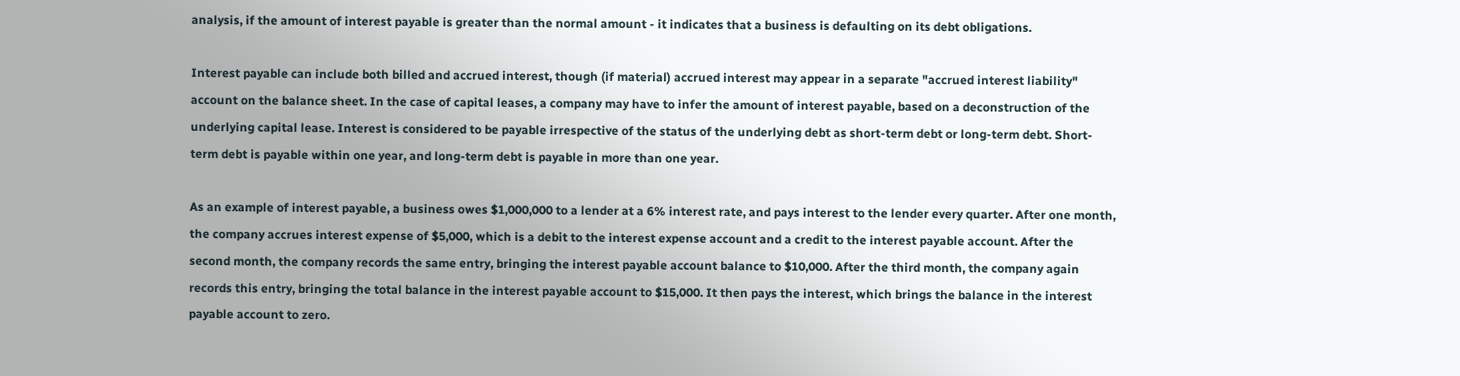analysis, if the amount of interest payable is greater than the normal amount - it indicates that a business is defaulting on its debt obligations.

Interest payable can include both billed and accrued interest, though (if material) accrued interest may appear in a separate "accrued interest liability" account on the balance sheet. In the case of capital leases, a company may have to infer the amount of interest payable, based on a deconstruction of the underlying capital lease. Interest is considered to be payable irrespective of the status of the underlying debt as short-term debt or long-term debt. Short-term debt is payable within one year, and long-term debt is payable in more than one year.

As an example of interest payable, a business owes $1,000,000 to a lender at a 6% interest rate, and pays interest to the lender every quarter. After one month, the company accrues interest expense of $5,000, which is a debit to the interest expense account and a credit to the interest payable account. After the second month, the company records the same entry, bringing the interest payable account balance to $10,000. After the third month, the company again records this entry, bringing the total balance in the interest payable account to $15,000. It then pays the interest, which brings the balance in the interest payable account to zero.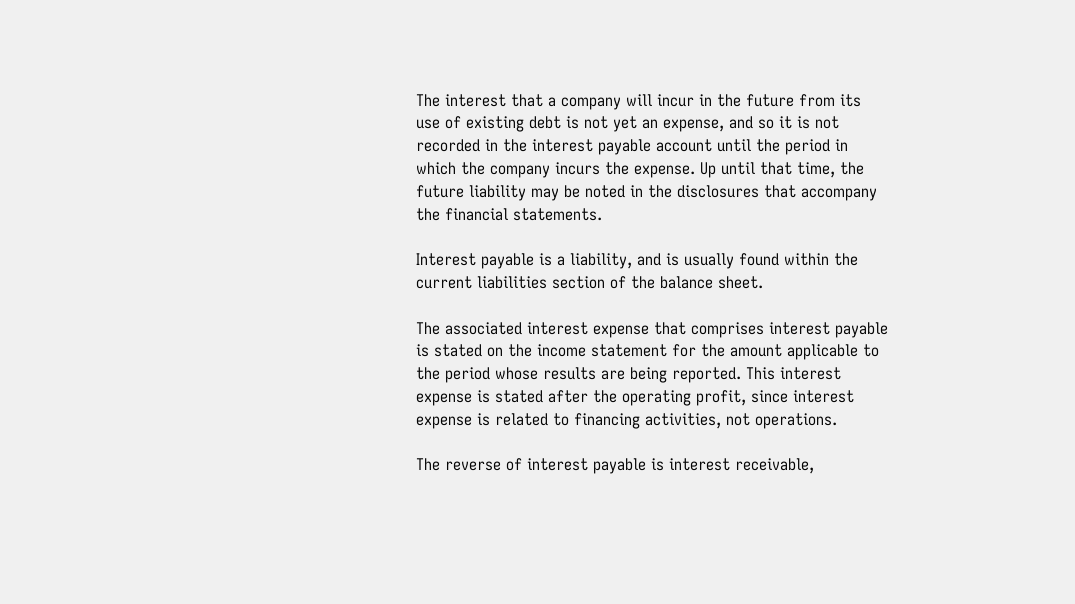The interest that a company will incur in the future from its use of existing debt is not yet an expense, and so it is not recorded in the interest payable account until the period in which the company incurs the expense. Up until that time, the future liability may be noted in the disclosures that accompany the financial statements.

Interest payable is a liability, and is usually found within the current liabilities section of the balance sheet.

The associated interest expense that comprises interest payable is stated on the income statement for the amount applicable to the period whose results are being reported. This interest expense is stated after the operating profit, since interest expense is related to financing activities, not operations.

The reverse of interest payable is interest receivable,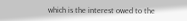which is the interest owed to the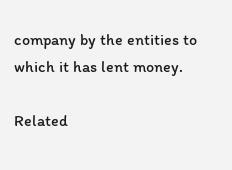company by the entities to which it has lent money.

Related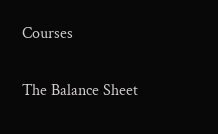Courses

The Balance Sheet